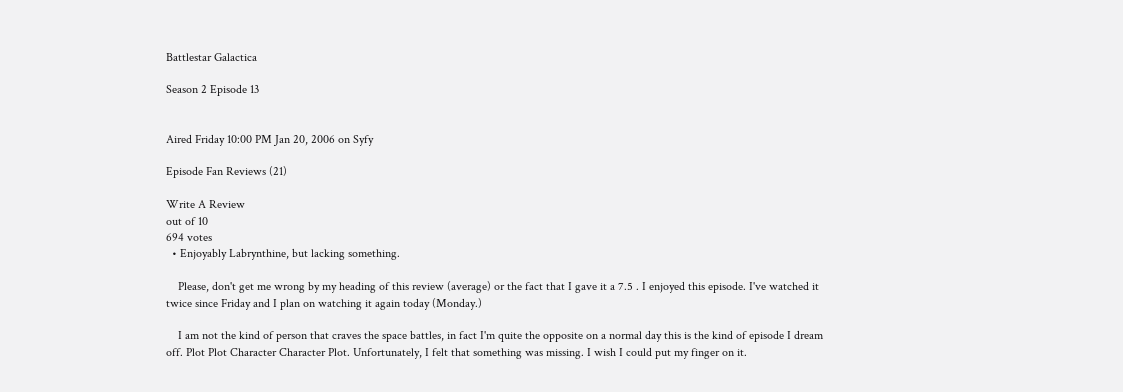Battlestar Galactica

Season 2 Episode 13


Aired Friday 10:00 PM Jan 20, 2006 on Syfy

Episode Fan Reviews (21)

Write A Review
out of 10
694 votes
  • Enjoyably Labrynthine, but lacking something.

    Please, don't get me wrong by my heading of this review (average) or the fact that I gave it a 7.5 . I enjoyed this episode. I've watched it twice since Friday and I plan on watching it again today (Monday.)

    I am not the kind of person that craves the space battles, in fact I'm quite the opposite on a normal day this is the kind of episode I dream off. Plot Plot Character Character Plot. Unfortunately, I felt that something was missing. I wish I could put my finger on it.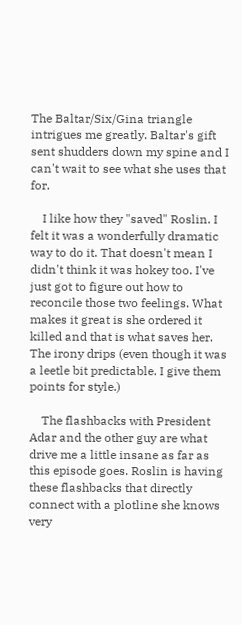The Baltar/Six/Gina triangle intrigues me greatly. Baltar's gift sent shudders down my spine and I can't wait to see what she uses that for.

    I like how they "saved" Roslin. I felt it was a wonderfully dramatic way to do it. That doesn't mean I didn't think it was hokey too. I've just got to figure out how to reconcile those two feelings. What makes it great is she ordered it killed and that is what saves her. The irony drips (even though it was a leetle bit predictable. I give them points for style.)

    The flashbacks with President Adar and the other guy are what drive me a little insane as far as this episode goes. Roslin is having these flashbacks that directly connect with a plotline she knows very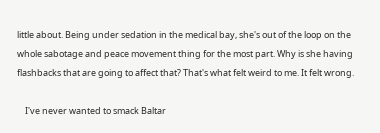little about. Being under sedation in the medical bay, she's out of the loop on the whole sabotage and peace movement thing for the most part. Why is she having flashbacks that are going to affect that? That's what felt weird to me. It felt wrong.

    I've never wanted to smack Baltar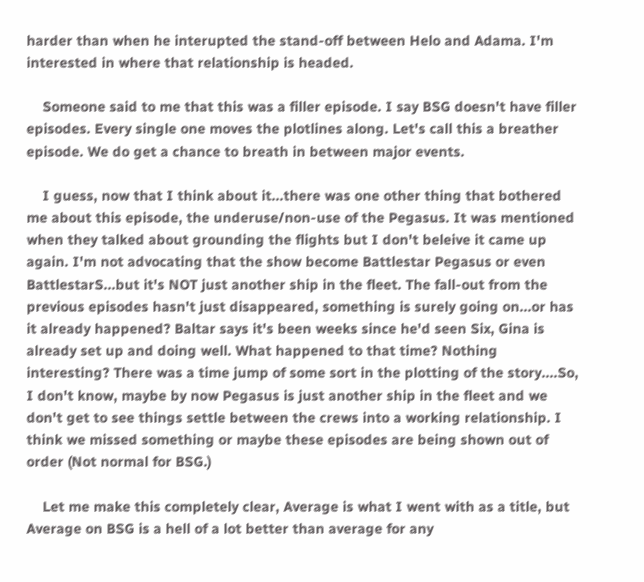harder than when he interupted the stand-off between Helo and Adama. I'm interested in where that relationship is headed.

    Someone said to me that this was a filler episode. I say BSG doesn't have filler episodes. Every single one moves the plotlines along. Let's call this a breather episode. We do get a chance to breath in between major events.

    I guess, now that I think about it...there was one other thing that bothered me about this episode, the underuse/non-use of the Pegasus. It was mentioned when they talked about grounding the flights but I don't beleive it came up again. I'm not advocating that the show become Battlestar Pegasus or even BattlestarS...but it's NOT just another ship in the fleet. The fall-out from the previous episodes hasn't just disappeared, something is surely going on...or has it already happened? Baltar says it's been weeks since he'd seen Six, Gina is already set up and doing well. What happened to that time? Nothing interesting? There was a time jump of some sort in the plotting of the story....So, I don't know, maybe by now Pegasus is just another ship in the fleet and we don't get to see things settle between the crews into a working relationship. I think we missed something or maybe these episodes are being shown out of order (Not normal for BSG.)

    Let me make this completely clear, Average is what I went with as a title, but Average on BSG is a hell of a lot better than average for any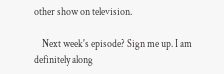other show on television.

    Next week's episode? Sign me up. I am definitely along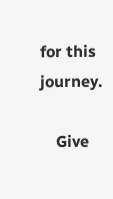for this journey.

    Give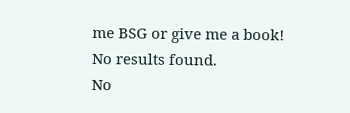me BSG or give me a book!
No results found.
No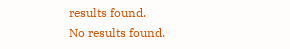results found.
No results found.